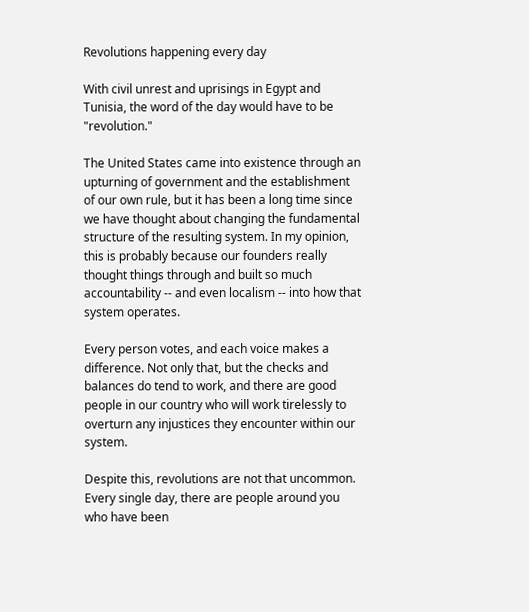Revolutions happening every day

With civil unrest and uprisings in Egypt and Tunisia, the word of the day would have to be "revolution."

The United States came into existence through an upturning of government and the establishment of our own rule, but it has been a long time since we have thought about changing the fundamental structure of the resulting system. In my opinion, this is probably because our founders really thought things through and built so much accountability -- and even localism -- into how that system operates.

Every person votes, and each voice makes a difference. Not only that, but the checks and balances do tend to work, and there are good people in our country who will work tirelessly to overturn any injustices they encounter within our system.

Despite this, revolutions are not that uncommon. Every single day, there are people around you who have been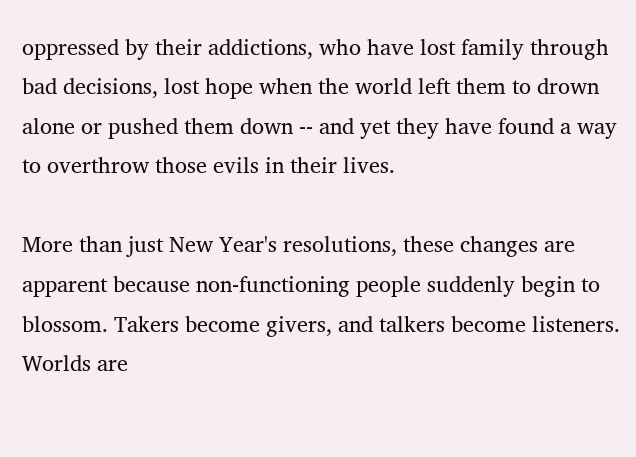oppressed by their addictions, who have lost family through bad decisions, lost hope when the world left them to drown alone or pushed them down -- and yet they have found a way to overthrow those evils in their lives.

More than just New Year's resolutions, these changes are apparent because non-functioning people suddenly begin to blossom. Takers become givers, and talkers become listeners. Worlds are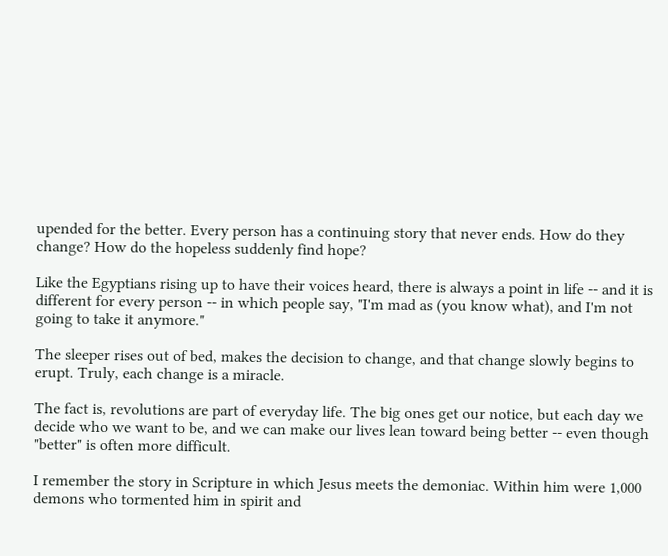upended for the better. Every person has a continuing story that never ends. How do they change? How do the hopeless suddenly find hope?

Like the Egyptians rising up to have their voices heard, there is always a point in life -- and it is different for every person -- in which people say, "I'm mad as (you know what), and I'm not going to take it anymore."

The sleeper rises out of bed, makes the decision to change, and that change slowly begins to erupt. Truly, each change is a miracle.

The fact is, revolutions are part of everyday life. The big ones get our notice, but each day we decide who we want to be, and we can make our lives lean toward being better -- even though "better" is often more difficult.

I remember the story in Scripture in which Jesus meets the demoniac. Within him were 1,000 demons who tormented him in spirit and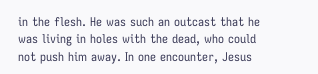in the flesh. He was such an outcast that he was living in holes with the dead, who could not push him away. In one encounter, Jesus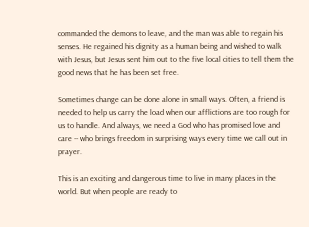commanded the demons to leave, and the man was able to regain his senses. He regained his dignity as a human being and wished to walk with Jesus, but Jesus sent him out to the five local cities to tell them the good news that he has been set free.

Sometimes change can be done alone in small ways. Often, a friend is needed to help us carry the load when our afflictions are too rough for us to handle. And always, we need a God who has promised love and care -- who brings freedom in surprising ways every time we call out in prayer.

This is an exciting and dangerous time to live in many places in the world. But when people are ready to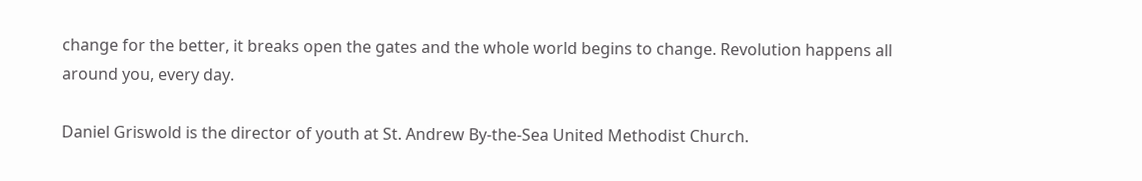change for the better, it breaks open the gates and the whole world begins to change. Revolution happens all around you, every day.

Daniel Griswold is the director of youth at St. Andrew By-the-Sea United Methodist Church.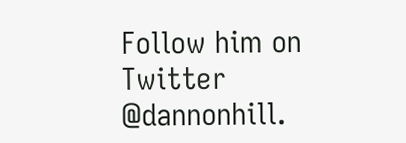Follow him on Twitter @dannonhill.